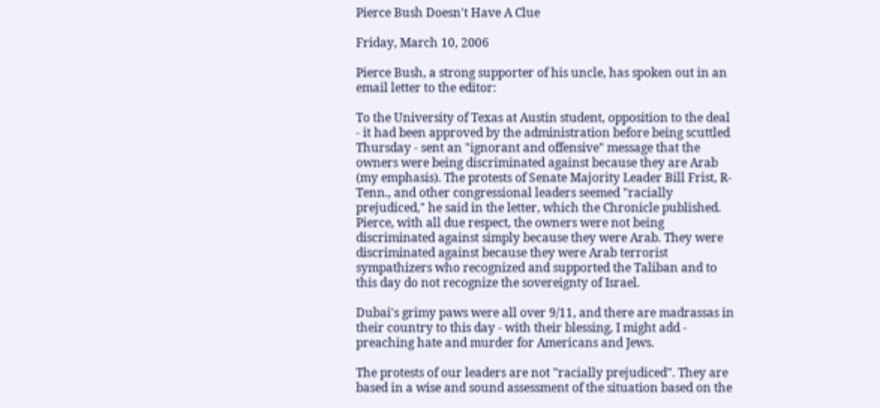Pierce Bush Doesn't Have A Clue

Friday, March 10, 2006

Pierce Bush, a strong supporter of his uncle, has spoken out in an email letter to the editor:

To the University of Texas at Austin student, opposition to the deal - it had been approved by the administration before being scuttled Thursday - sent an "ignorant and offensive" message that the owners were being discriminated against because they are Arab (my emphasis). The protests of Senate Majority Leader Bill Frist, R-Tenn., and other congressional leaders seemed "racially prejudiced," he said in the letter, which the Chronicle published.
Pierce, with all due respect, the owners were not being discriminated against simply because they were Arab. They were discriminated against because they were Arab terrorist sympathizers who recognized and supported the Taliban and to this day do not recognize the sovereignty of Israel.

Dubai's grimy paws were all over 9/11, and there are madrassas in their country to this day - with their blessing, I might add - preaching hate and murder for Americans and Jews.

The protests of our leaders are not "racially prejudiced". They are based in a wise and sound assessment of the situation based on the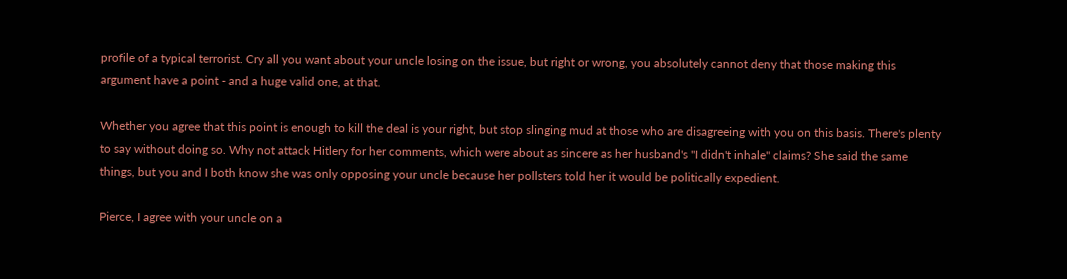profile of a typical terrorist. Cry all you want about your uncle losing on the issue, but right or wrong, you absolutely cannot deny that those making this argument have a point - and a huge valid one, at that.

Whether you agree that this point is enough to kill the deal is your right, but stop slinging mud at those who are disagreeing with you on this basis. There's plenty to say without doing so. Why not attack Hitlery for her comments, which were about as sincere as her husband's "I didn't inhale" claims? She said the same things, but you and I both know she was only opposing your uncle because her pollsters told her it would be politically expedient.

Pierce, I agree with your uncle on a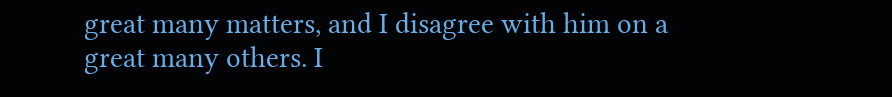great many matters, and I disagree with him on a great many others. I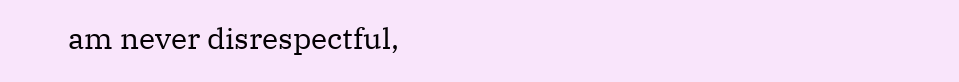am never disrespectful,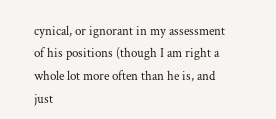cynical, or ignorant in my assessment of his positions (though I am right a whole lot more often than he is, and just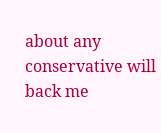about any conservative will back me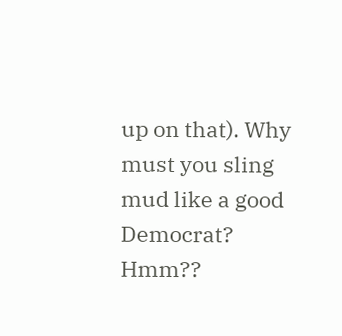up on that). Why must you sling mud like a good Democrat? Hmm??